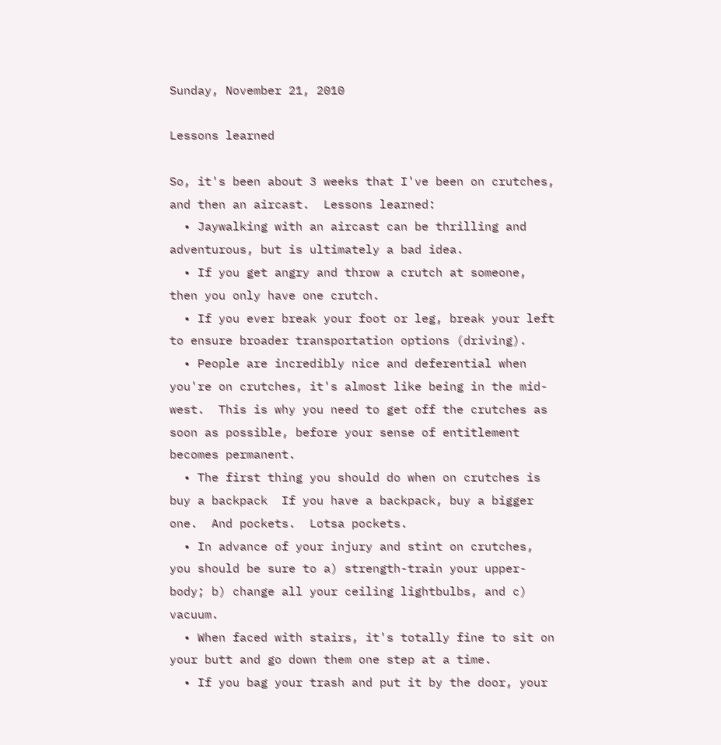Sunday, November 21, 2010

Lessons learned

So, it's been about 3 weeks that I've been on crutches, and then an aircast.  Lessons learned:
  • Jaywalking with an aircast can be thrilling and adventurous, but is ultimately a bad idea.
  • If you get angry and throw a crutch at someone, then you only have one crutch.
  • If you ever break your foot or leg, break your left to ensure broader transportation options (driving).
  • People are incredibly nice and deferential when you're on crutches, it's almost like being in the mid-west.  This is why you need to get off the crutches as soon as possible, before your sense of entitlement becomes permanent.
  • The first thing you should do when on crutches is buy a backpack  If you have a backpack, buy a bigger one.  And pockets.  Lotsa pockets.
  • In advance of your injury and stint on crutches, you should be sure to a) strength-train your upper-body; b) change all your ceiling lightbulbs, and c) vacuum.
  • When faced with stairs, it's totally fine to sit on your butt and go down them one step at a time.
  • If you bag your trash and put it by the door, your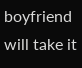boyfriend will take it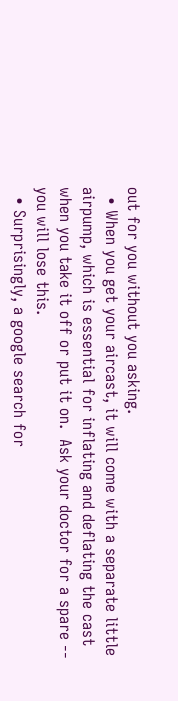out for you without you asking.
  • When you get your aircast, it will come with a separate little airpump, which is essential for inflating and deflating the cast when you take it off or put it on.  Ask your doctor for a spare -- you will lose this.
  • Surprisingly, a google search for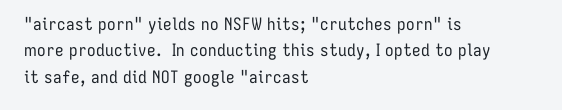"aircast porn" yields no NSFW hits; "crutches porn" is more productive.  In conducting this study, I opted to play it safe, and did NOT google "aircast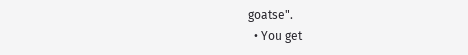goatse".
  • You get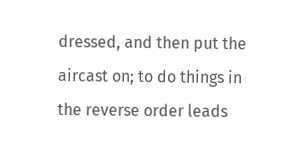dressed, and then put the aircast on; to do things in the reverse order leads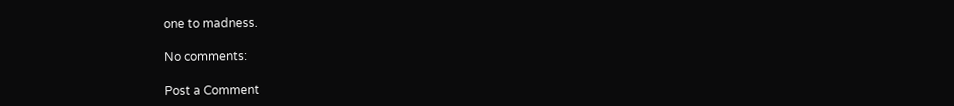one to madness.

No comments:

Post a Comment